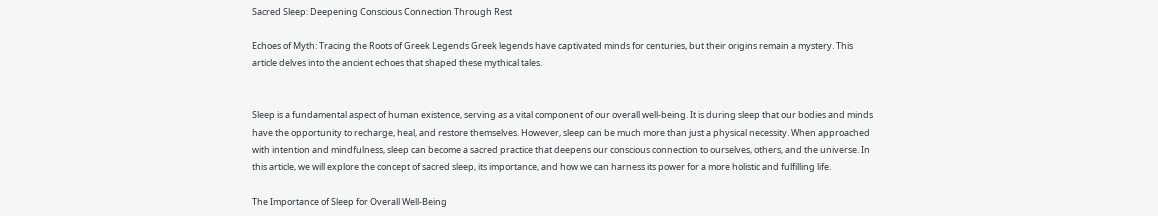Sacred Sleep: Deepening Conscious Connection Through Rest

Echoes of Myth: Tracing the Roots of Greek Legends Greek legends have captivated minds for centuries, but their origins remain a mystery. This article delves into the ancient echoes that shaped these mythical tales.


Sleep is a fundamental aspect of human existence, serving as a vital component of our overall well-being. It is during sleep that our bodies and minds have the opportunity to recharge, heal, and restore themselves. However, sleep can be much more than just a physical necessity. When approached with intention and mindfulness, sleep can become a sacred practice that deepens our conscious connection to ourselves, others, and the universe. In this article, we will explore the concept of sacred sleep, its importance, and how we can harness its power for a more holistic and fulfilling life.

The Importance of Sleep for Overall Well-Being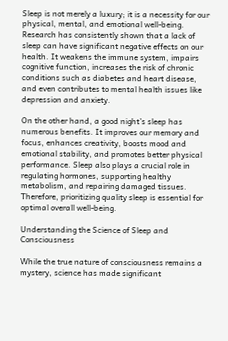Sleep is not merely a luxury; it is a necessity for our physical, mental, and emotional well-being. Research has consistently shown that a lack of sleep can have significant negative effects on our health. It weakens the immune system, impairs cognitive function, increases the risk of chronic conditions such as diabetes and heart disease, and even contributes to mental health issues like depression and anxiety.

On the other hand, a good night’s sleep has numerous benefits. It improves our memory and focus, enhances creativity, boosts mood and emotional stability, and promotes better physical performance. Sleep also plays a crucial role in regulating hormones, supporting healthy metabolism, and repairing damaged tissues. Therefore, prioritizing quality sleep is essential for optimal overall well-being.

Understanding the Science of Sleep and Consciousness

While the true nature of consciousness remains a mystery, science has made significant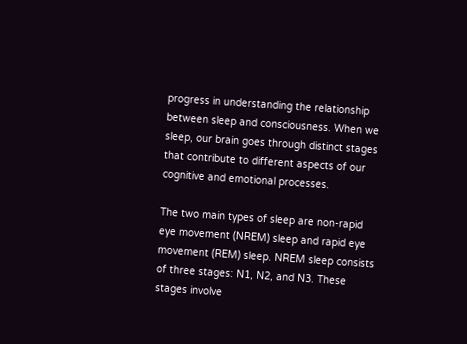progress in understanding the relationship between sleep and consciousness. When we sleep, our brain goes through distinct stages that contribute to different aspects of our cognitive and emotional processes.

The two main types of sleep are non-rapid eye movement (NREM) sleep and rapid eye movement (REM) sleep. NREM sleep consists of three stages: N1, N2, and N3. These stages involve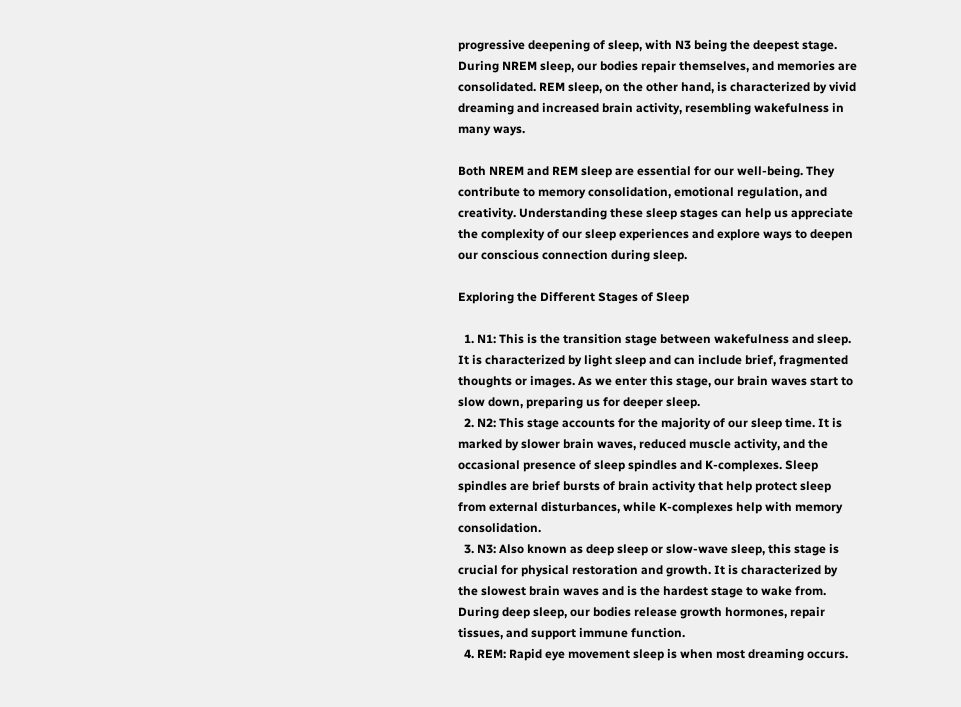progressive deepening of sleep, with N3 being the deepest stage. During NREM sleep, our bodies repair themselves, and memories are consolidated. REM sleep, on the other hand, is characterized by vivid dreaming and increased brain activity, resembling wakefulness in many ways.

Both NREM and REM sleep are essential for our well-being. They contribute to memory consolidation, emotional regulation, and creativity. Understanding these sleep stages can help us appreciate the complexity of our sleep experiences and explore ways to deepen our conscious connection during sleep.

Exploring the Different Stages of Sleep

  1. N1: This is the transition stage between wakefulness and sleep. It is characterized by light sleep and can include brief, fragmented thoughts or images. As we enter this stage, our brain waves start to slow down, preparing us for deeper sleep.
  2. N2: This stage accounts for the majority of our sleep time. It is marked by slower brain waves, reduced muscle activity, and the occasional presence of sleep spindles and K-complexes. Sleep spindles are brief bursts of brain activity that help protect sleep from external disturbances, while K-complexes help with memory consolidation.
  3. N3: Also known as deep sleep or slow-wave sleep, this stage is crucial for physical restoration and growth. It is characterized by the slowest brain waves and is the hardest stage to wake from. During deep sleep, our bodies release growth hormones, repair tissues, and support immune function.
  4. REM: Rapid eye movement sleep is when most dreaming occurs.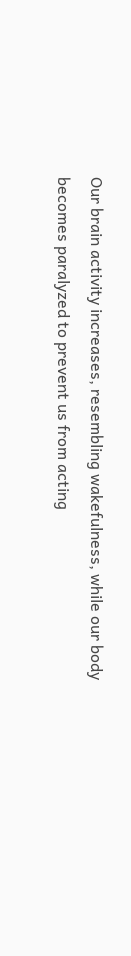Our brain activity increases, resembling wakefulness, while our body becomes paralyzed to prevent us from acting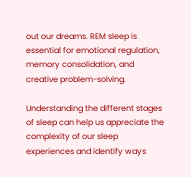out our dreams. REM sleep is essential for emotional regulation, memory consolidation, and creative problem-solving.

Understanding the different stages of sleep can help us appreciate the complexity of our sleep experiences and identify ways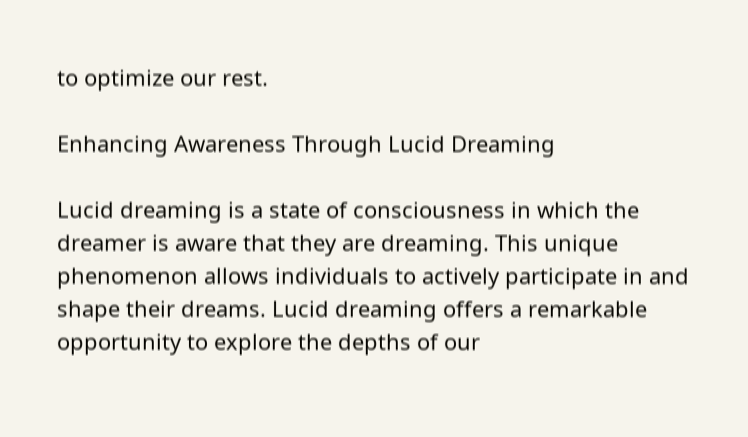to optimize our rest.

Enhancing Awareness Through Lucid Dreaming

Lucid dreaming is a state of consciousness in which the dreamer is aware that they are dreaming. This unique phenomenon allows individuals to actively participate in and shape their dreams. Lucid dreaming offers a remarkable opportunity to explore the depths of our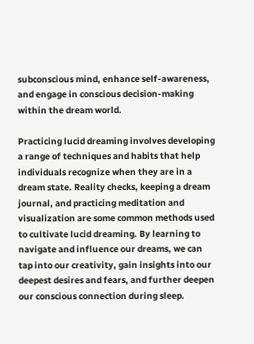subconscious mind, enhance self-awareness, and engage in conscious decision-making within the dream world.

Practicing lucid dreaming involves developing a range of techniques and habits that help individuals recognize when they are in a dream state. Reality checks, keeping a dream journal, and practicing meditation and visualization are some common methods used to cultivate lucid dreaming. By learning to navigate and influence our dreams, we can tap into our creativity, gain insights into our deepest desires and fears, and further deepen our conscious connection during sleep.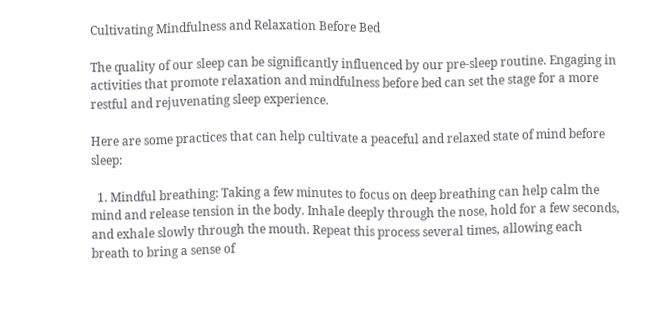Cultivating Mindfulness and Relaxation Before Bed

The quality of our sleep can be significantly influenced by our pre-sleep routine. Engaging in activities that promote relaxation and mindfulness before bed can set the stage for a more restful and rejuvenating sleep experience.

Here are some practices that can help cultivate a peaceful and relaxed state of mind before sleep:

  1. Mindful breathing: Taking a few minutes to focus on deep breathing can help calm the mind and release tension in the body. Inhale deeply through the nose, hold for a few seconds, and exhale slowly through the mouth. Repeat this process several times, allowing each breath to bring a sense of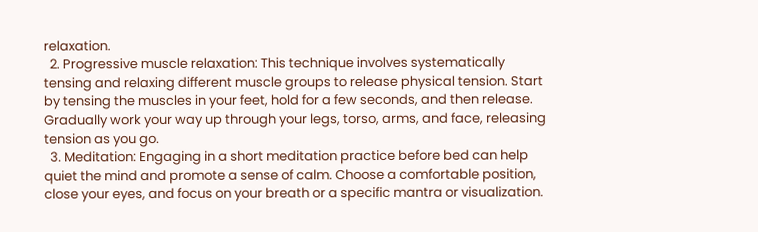relaxation.
  2. Progressive muscle relaxation: This technique involves systematically tensing and relaxing different muscle groups to release physical tension. Start by tensing the muscles in your feet, hold for a few seconds, and then release. Gradually work your way up through your legs, torso, arms, and face, releasing tension as you go.
  3. Meditation: Engaging in a short meditation practice before bed can help quiet the mind and promote a sense of calm. Choose a comfortable position, close your eyes, and focus on your breath or a specific mantra or visualization.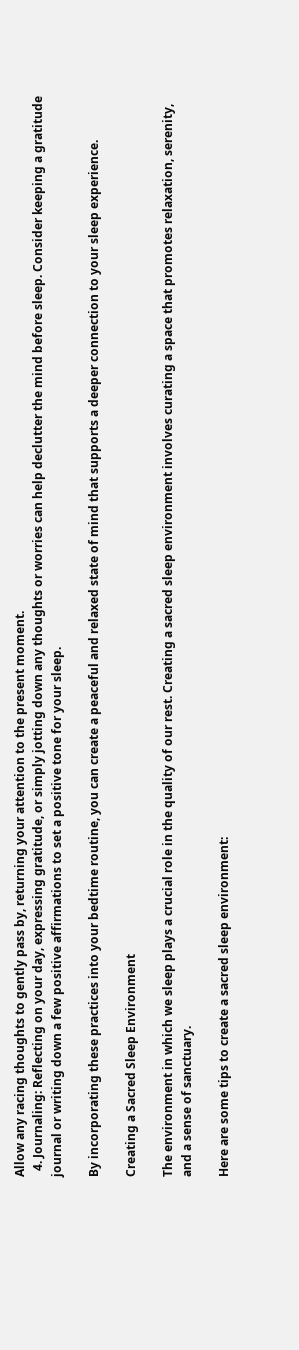Allow any racing thoughts to gently pass by, returning your attention to the present moment.
  4. Journaling: Reflecting on your day, expressing gratitude, or simply jotting down any thoughts or worries can help declutter the mind before sleep. Consider keeping a gratitude journal or writing down a few positive affirmations to set a positive tone for your sleep.

By incorporating these practices into your bedtime routine, you can create a peaceful and relaxed state of mind that supports a deeper connection to your sleep experience.

Creating a Sacred Sleep Environment

The environment in which we sleep plays a crucial role in the quality of our rest. Creating a sacred sleep environment involves curating a space that promotes relaxation, serenity, and a sense of sanctuary.

Here are some tips to create a sacred sleep environment: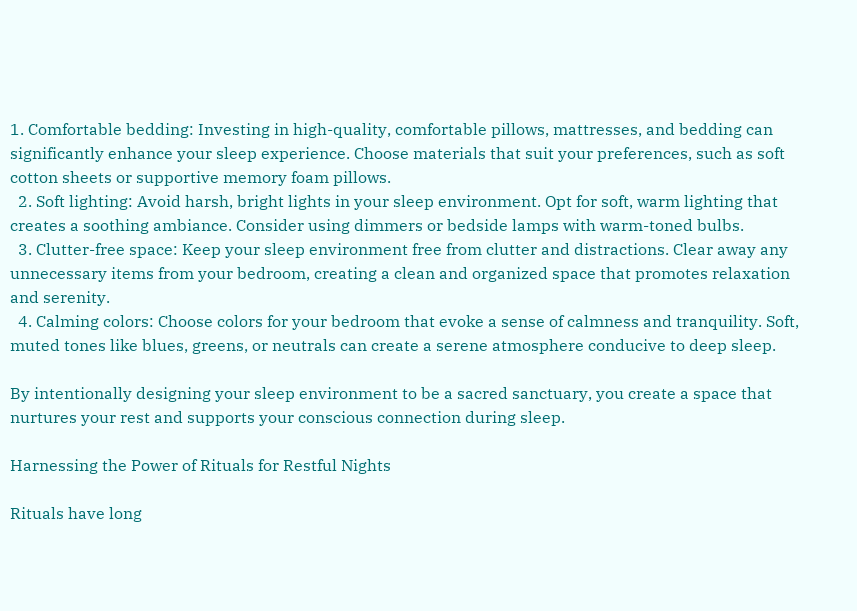1. Comfortable bedding: Investing in high-quality, comfortable pillows, mattresses, and bedding can significantly enhance your sleep experience. Choose materials that suit your preferences, such as soft cotton sheets or supportive memory foam pillows.
  2. Soft lighting: Avoid harsh, bright lights in your sleep environment. Opt for soft, warm lighting that creates a soothing ambiance. Consider using dimmers or bedside lamps with warm-toned bulbs.
  3. Clutter-free space: Keep your sleep environment free from clutter and distractions. Clear away any unnecessary items from your bedroom, creating a clean and organized space that promotes relaxation and serenity.
  4. Calming colors: Choose colors for your bedroom that evoke a sense of calmness and tranquility. Soft, muted tones like blues, greens, or neutrals can create a serene atmosphere conducive to deep sleep.

By intentionally designing your sleep environment to be a sacred sanctuary, you create a space that nurtures your rest and supports your conscious connection during sleep.

Harnessing the Power of Rituals for Restful Nights

Rituals have long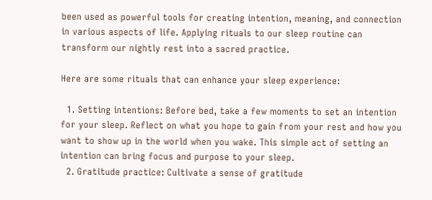been used as powerful tools for creating intention, meaning, and connection in various aspects of life. Applying rituals to our sleep routine can transform our nightly rest into a sacred practice.

Here are some rituals that can enhance your sleep experience:

  1. Setting intentions: Before bed, take a few moments to set an intention for your sleep. Reflect on what you hope to gain from your rest and how you want to show up in the world when you wake. This simple act of setting an intention can bring focus and purpose to your sleep.
  2. Gratitude practice: Cultivate a sense of gratitude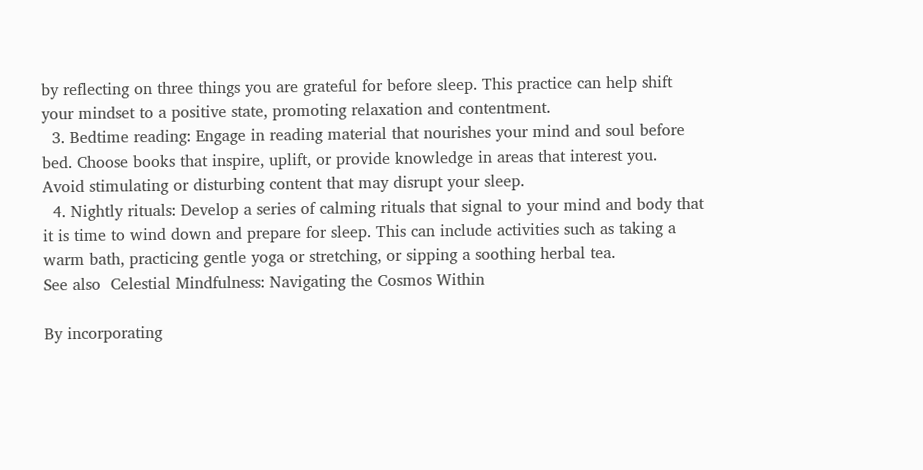by reflecting on three things you are grateful for before sleep. This practice can help shift your mindset to a positive state, promoting relaxation and contentment.
  3. Bedtime reading: Engage in reading material that nourishes your mind and soul before bed. Choose books that inspire, uplift, or provide knowledge in areas that interest you. Avoid stimulating or disturbing content that may disrupt your sleep.
  4. Nightly rituals: Develop a series of calming rituals that signal to your mind and body that it is time to wind down and prepare for sleep. This can include activities such as taking a warm bath, practicing gentle yoga or stretching, or sipping a soothing herbal tea.
See also  Celestial Mindfulness: Navigating the Cosmos Within

By incorporating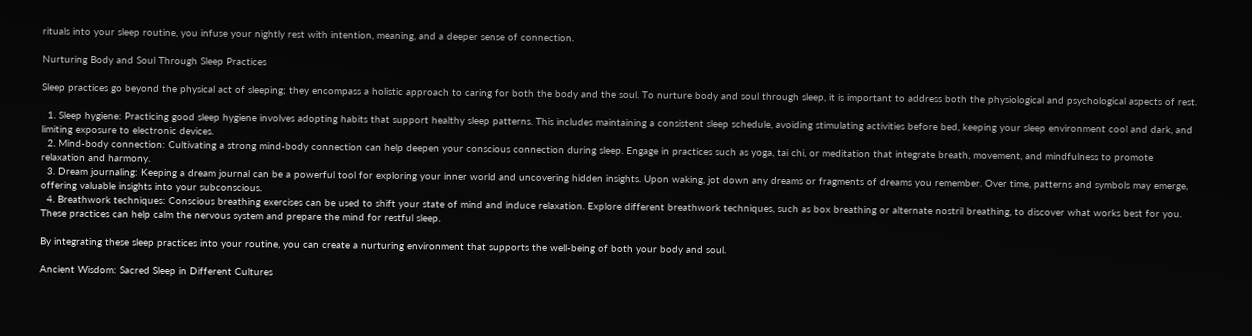rituals into your sleep routine, you infuse your nightly rest with intention, meaning, and a deeper sense of connection.

Nurturing Body and Soul Through Sleep Practices

Sleep practices go beyond the physical act of sleeping; they encompass a holistic approach to caring for both the body and the soul. To nurture body and soul through sleep, it is important to address both the physiological and psychological aspects of rest.

  1. Sleep hygiene: Practicing good sleep hygiene involves adopting habits that support healthy sleep patterns. This includes maintaining a consistent sleep schedule, avoiding stimulating activities before bed, keeping your sleep environment cool and dark, and limiting exposure to electronic devices.
  2. Mind-body connection: Cultivating a strong mind-body connection can help deepen your conscious connection during sleep. Engage in practices such as yoga, tai chi, or meditation that integrate breath, movement, and mindfulness to promote relaxation and harmony.
  3. Dream journaling: Keeping a dream journal can be a powerful tool for exploring your inner world and uncovering hidden insights. Upon waking, jot down any dreams or fragments of dreams you remember. Over time, patterns and symbols may emerge, offering valuable insights into your subconscious.
  4. Breathwork techniques: Conscious breathing exercises can be used to shift your state of mind and induce relaxation. Explore different breathwork techniques, such as box breathing or alternate nostril breathing, to discover what works best for you. These practices can help calm the nervous system and prepare the mind for restful sleep.

By integrating these sleep practices into your routine, you can create a nurturing environment that supports the well-being of both your body and soul.

Ancient Wisdom: Sacred Sleep in Different Cultures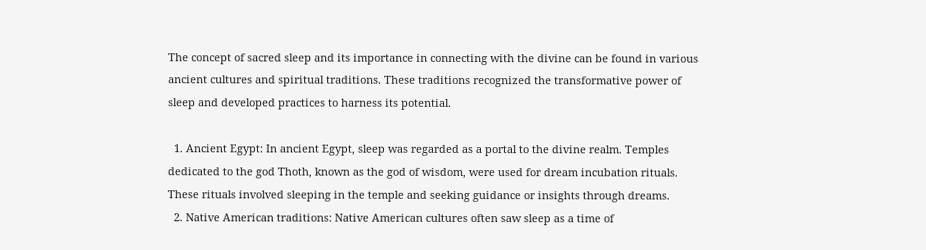The concept of sacred sleep and its importance in connecting with the divine can be found in various ancient cultures and spiritual traditions. These traditions recognized the transformative power of sleep and developed practices to harness its potential.

  1. Ancient Egypt: In ancient Egypt, sleep was regarded as a portal to the divine realm. Temples dedicated to the god Thoth, known as the god of wisdom, were used for dream incubation rituals. These rituals involved sleeping in the temple and seeking guidance or insights through dreams.
  2. Native American traditions: Native American cultures often saw sleep as a time of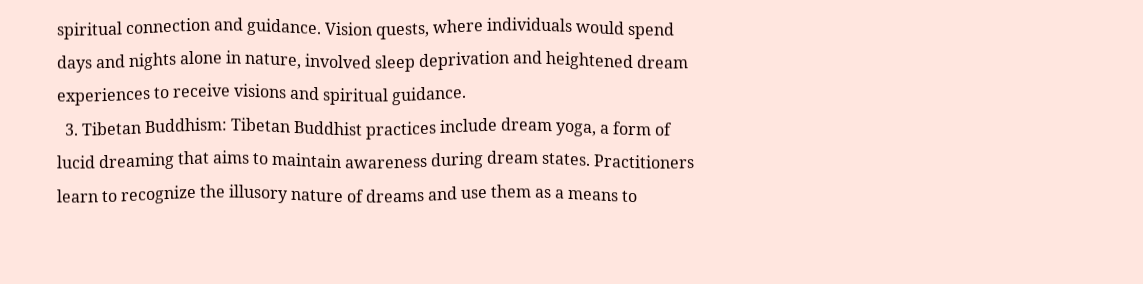spiritual connection and guidance. Vision quests, where individuals would spend days and nights alone in nature, involved sleep deprivation and heightened dream experiences to receive visions and spiritual guidance.
  3. Tibetan Buddhism: Tibetan Buddhist practices include dream yoga, a form of lucid dreaming that aims to maintain awareness during dream states. Practitioners learn to recognize the illusory nature of dreams and use them as a means to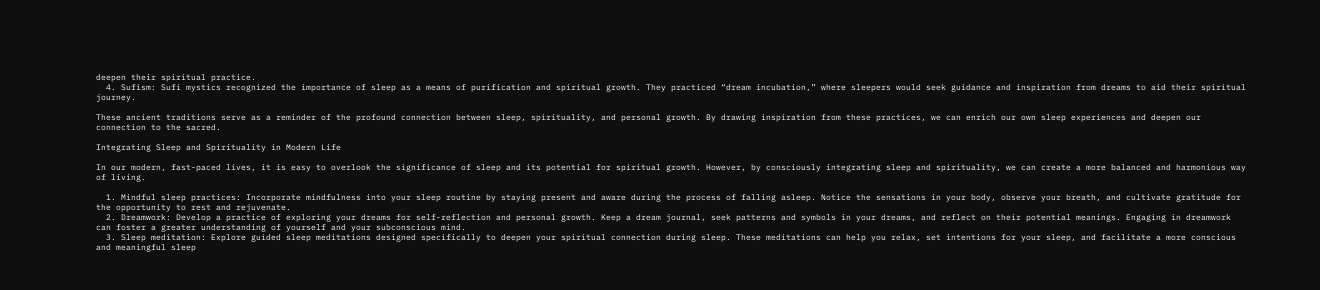deepen their spiritual practice.
  4. Sufism: Sufi mystics recognized the importance of sleep as a means of purification and spiritual growth. They practiced “dream incubation,” where sleepers would seek guidance and inspiration from dreams to aid their spiritual journey.

These ancient traditions serve as a reminder of the profound connection between sleep, spirituality, and personal growth. By drawing inspiration from these practices, we can enrich our own sleep experiences and deepen our connection to the sacred.

Integrating Sleep and Spirituality in Modern Life

In our modern, fast-paced lives, it is easy to overlook the significance of sleep and its potential for spiritual growth. However, by consciously integrating sleep and spirituality, we can create a more balanced and harmonious way of living.

  1. Mindful sleep practices: Incorporate mindfulness into your sleep routine by staying present and aware during the process of falling asleep. Notice the sensations in your body, observe your breath, and cultivate gratitude for the opportunity to rest and rejuvenate.
  2. Dreamwork: Develop a practice of exploring your dreams for self-reflection and personal growth. Keep a dream journal, seek patterns and symbols in your dreams, and reflect on their potential meanings. Engaging in dreamwork can foster a greater understanding of yourself and your subconscious mind.
  3. Sleep meditation: Explore guided sleep meditations designed specifically to deepen your spiritual connection during sleep. These meditations can help you relax, set intentions for your sleep, and facilitate a more conscious and meaningful sleep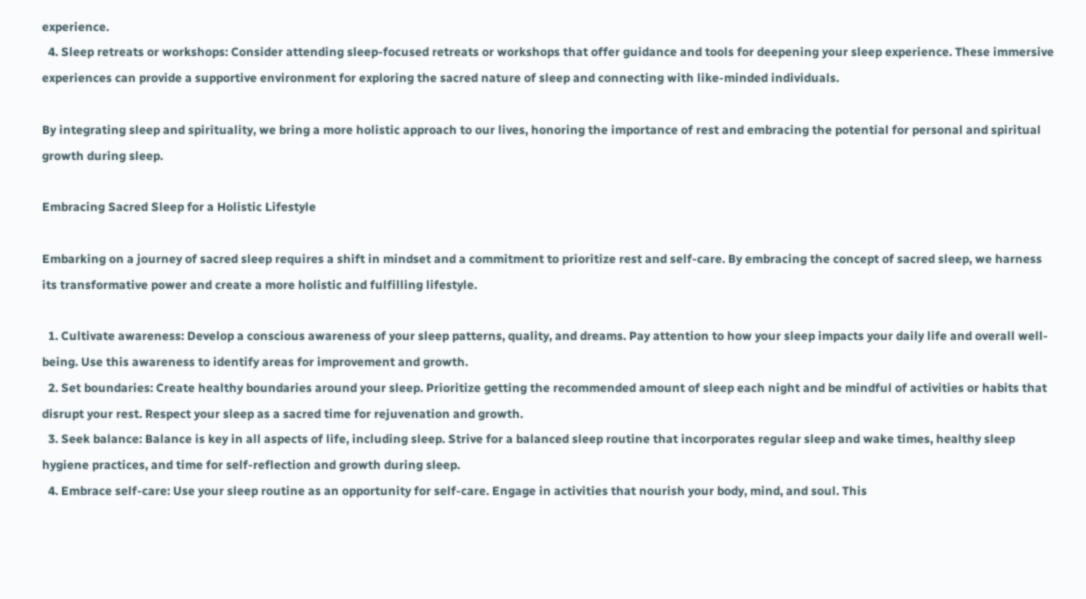experience.
  4. Sleep retreats or workshops: Consider attending sleep-focused retreats or workshops that offer guidance and tools for deepening your sleep experience. These immersive experiences can provide a supportive environment for exploring the sacred nature of sleep and connecting with like-minded individuals.

By integrating sleep and spirituality, we bring a more holistic approach to our lives, honoring the importance of rest and embracing the potential for personal and spiritual growth during sleep.

Embracing Sacred Sleep for a Holistic Lifestyle

Embarking on a journey of sacred sleep requires a shift in mindset and a commitment to prioritize rest and self-care. By embracing the concept of sacred sleep, we harness its transformative power and create a more holistic and fulfilling lifestyle.

  1. Cultivate awareness: Develop a conscious awareness of your sleep patterns, quality, and dreams. Pay attention to how your sleep impacts your daily life and overall well-being. Use this awareness to identify areas for improvement and growth.
  2. Set boundaries: Create healthy boundaries around your sleep. Prioritize getting the recommended amount of sleep each night and be mindful of activities or habits that disrupt your rest. Respect your sleep as a sacred time for rejuvenation and growth.
  3. Seek balance: Balance is key in all aspects of life, including sleep. Strive for a balanced sleep routine that incorporates regular sleep and wake times, healthy sleep hygiene practices, and time for self-reflection and growth during sleep.
  4. Embrace self-care: Use your sleep routine as an opportunity for self-care. Engage in activities that nourish your body, mind, and soul. This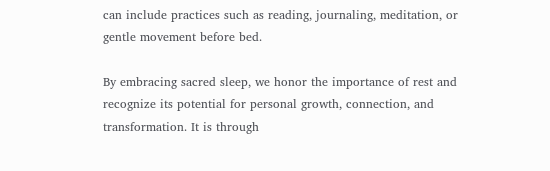can include practices such as reading, journaling, meditation, or gentle movement before bed.

By embracing sacred sleep, we honor the importance of rest and recognize its potential for personal growth, connection, and transformation. It is through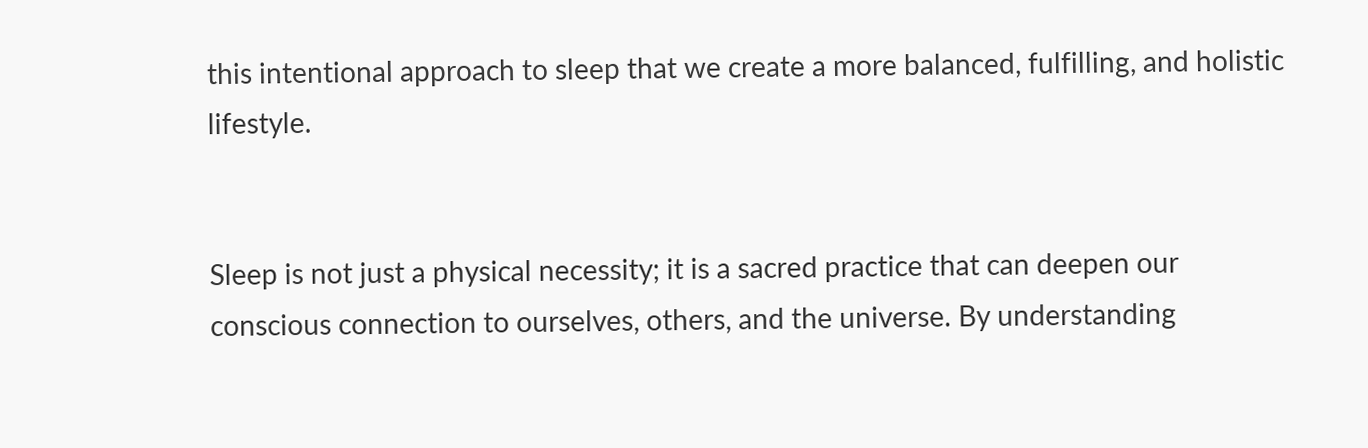this intentional approach to sleep that we create a more balanced, fulfilling, and holistic lifestyle.


Sleep is not just a physical necessity; it is a sacred practice that can deepen our conscious connection to ourselves, others, and the universe. By understanding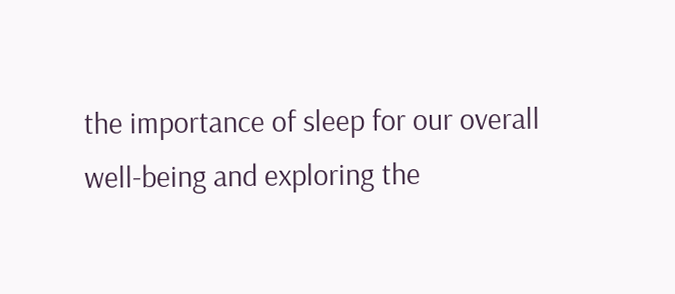the importance of sleep for our overall well-being and exploring the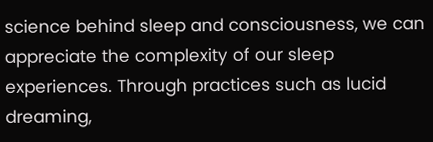science behind sleep and consciousness, we can appreciate the complexity of our sleep experiences. Through practices such as lucid dreaming,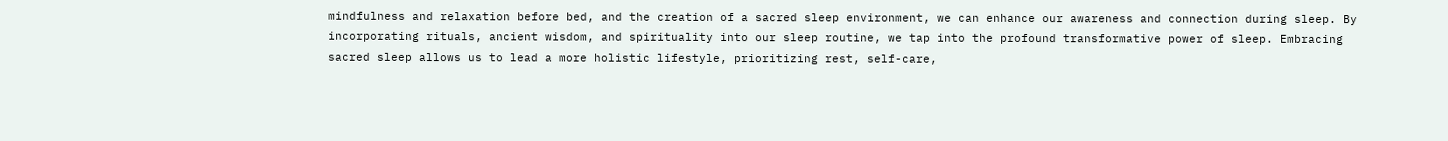mindfulness and relaxation before bed, and the creation of a sacred sleep environment, we can enhance our awareness and connection during sleep. By incorporating rituals, ancient wisdom, and spirituality into our sleep routine, we tap into the profound transformative power of sleep. Embracing sacred sleep allows us to lead a more holistic lifestyle, prioritizing rest, self-care,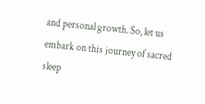and personal growth. So, let us embark on this journey of sacred sleep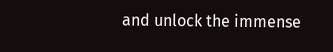and unlock the immense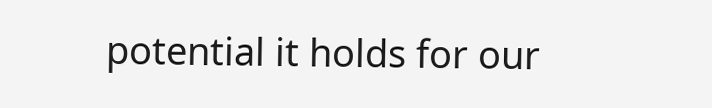potential it holds for our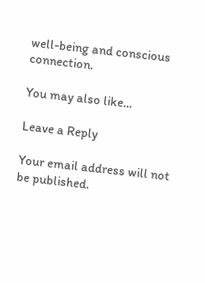well-being and conscious connection.

You may also like...

Leave a Reply

Your email address will not be published.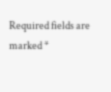Required fields are marked *